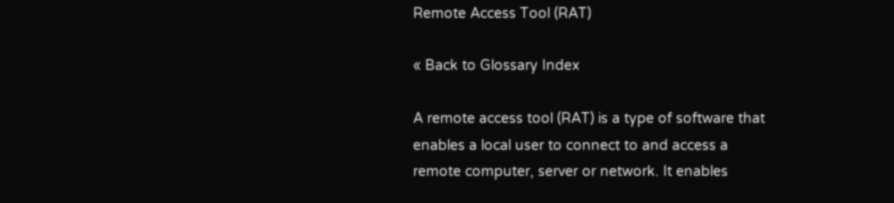Remote Access Tool (RAT)

« Back to Glossary Index

A remote access tool (RAT) is a type of software that enables a local user to connect to and access a remote computer, server or network. It enables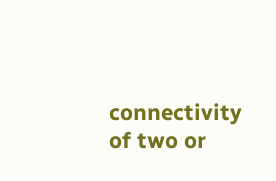connectivity of two or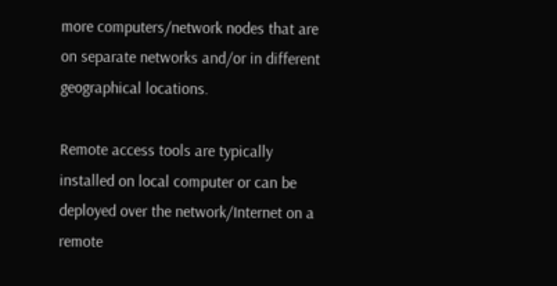more computers/network nodes that are on separate networks and/or in different geographical locations.

Remote access tools are typically installed on local computer or can be deployed over the network/Internet on a remote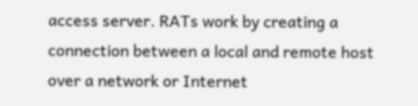access server. RATs work by creating a connection between a local and remote host over a network or Internet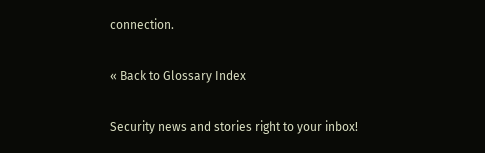connection.

« Back to Glossary Index

Security news and stories right to your inbox!